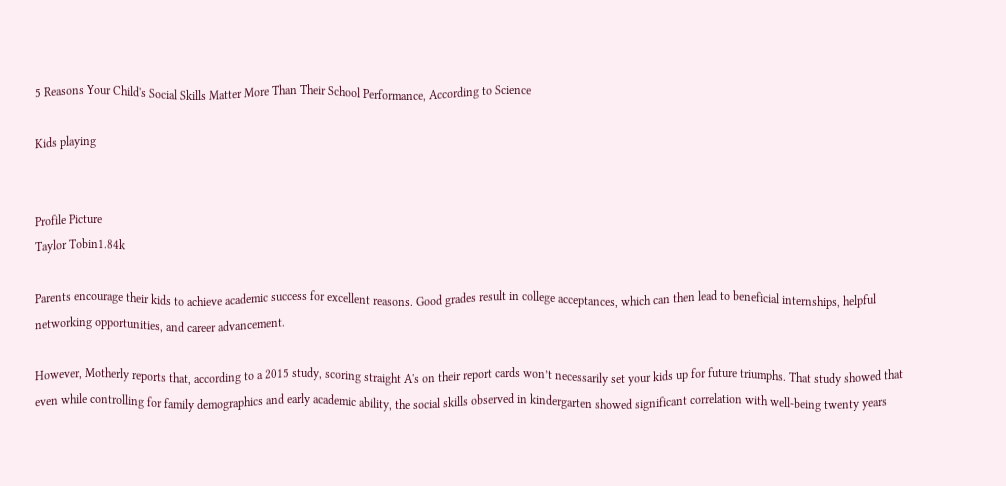5 Reasons Your Child's Social Skills Matter More Than Their School Performance, According to Science

Kids playing


Profile Picture
Taylor Tobin1.84k

Parents encourage their kids to achieve academic success for excellent reasons. Good grades result in college acceptances, which can then lead to beneficial internships, helpful networking opportunities, and career advancement.

However, Motherly reports that, according to a 2015 study, scoring straight A's on their report cards won’t necessarily set your kids up for future triumphs. That study showed that even while controlling for family demographics and early academic ability, the social skills observed in kindergarten showed significant correlation with well-being twenty years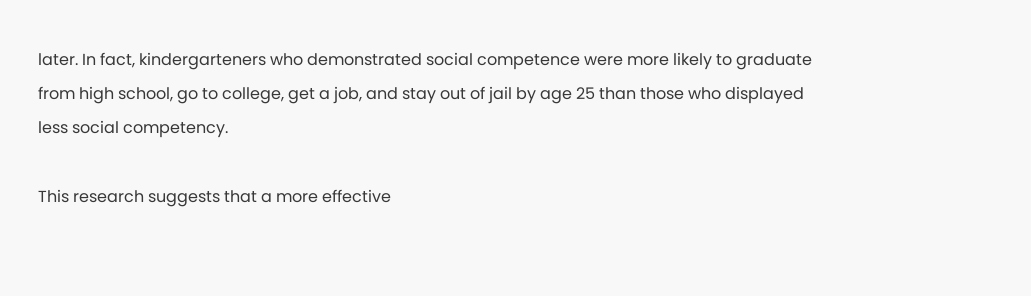later. In fact, kindergarteners who demonstrated social competence were more likely to graduate from high school, go to college, get a job, and stay out of jail by age 25 than those who displayed less social competency.

This research suggests that a more effective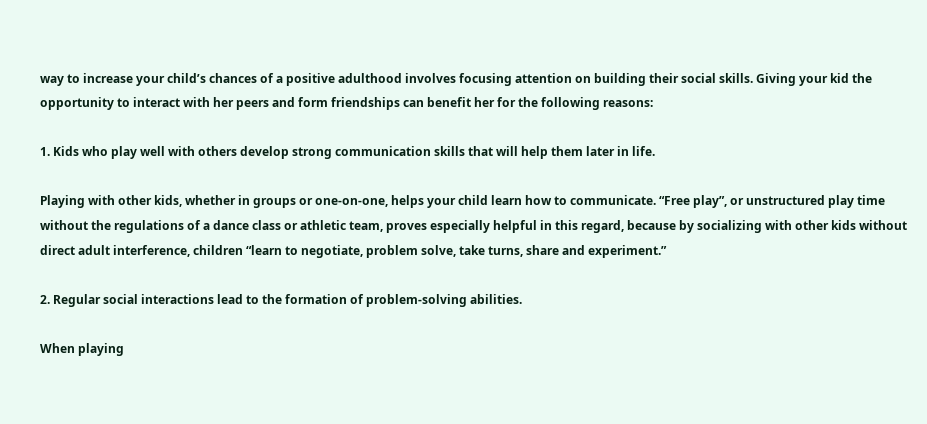way to increase your child’s chances of a positive adulthood involves focusing attention on building their social skills. Giving your kid the opportunity to interact with her peers and form friendships can benefit her for the following reasons:

1. Kids who play well with others develop strong communication skills that will help them later in life.

Playing with other kids, whether in groups or one-on-one, helps your child learn how to communicate. “Free play”, or unstructured play time without the regulations of a dance class or athletic team, proves especially helpful in this regard, because by socializing with other kids without direct adult interference, children “learn to negotiate, problem solve, take turns, share and experiment.”

2. Regular social interactions lead to the formation of problem-solving abilities.

When playing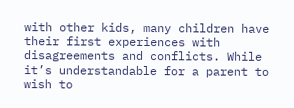with other kids, many children have their first experiences with disagreements and conflicts. While it’s understandable for a parent to wish to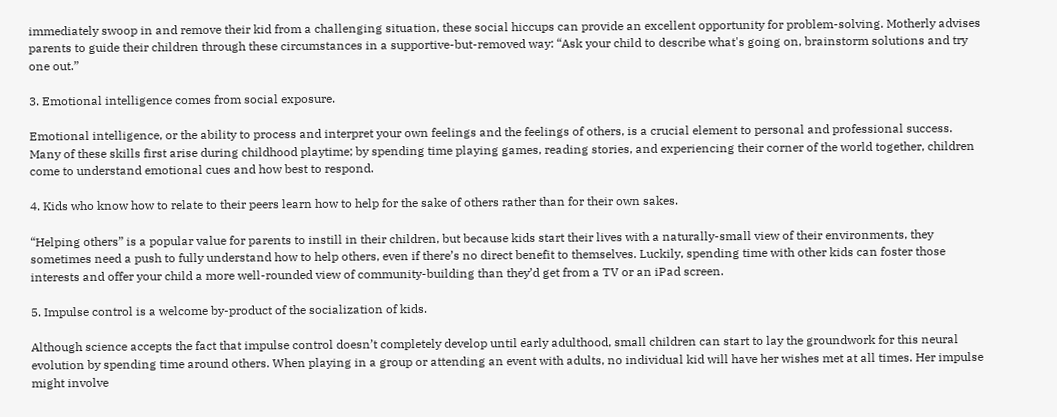immediately swoop in and remove their kid from a challenging situation, these social hiccups can provide an excellent opportunity for problem-solving. Motherly advises parents to guide their children through these circumstances in a supportive-but-removed way: “Ask your child to describe what's going on, brainstorm solutions and try one out.”

3. Emotional intelligence comes from social exposure.

Emotional intelligence, or the ability to process and interpret your own feelings and the feelings of others, is a crucial element to personal and professional success. Many of these skills first arise during childhood playtime; by spending time playing games, reading stories, and experiencing their corner of the world together, children come to understand emotional cues and how best to respond.

4. Kids who know how to relate to their peers learn how to help for the sake of others rather than for their own sakes.

“Helping others” is a popular value for parents to instill in their children, but because kids start their lives with a naturally-small view of their environments, they sometimes need a push to fully understand how to help others, even if there’s no direct benefit to themselves. Luckily, spending time with other kids can foster those interests and offer your child a more well-rounded view of community-building than they’d get from a TV or an iPad screen.

5. Impulse control is a welcome by-product of the socialization of kids.

Although science accepts the fact that impulse control doesn’t completely develop until early adulthood, small children can start to lay the groundwork for this neural evolution by spending time around others. When playing in a group or attending an event with adults, no individual kid will have her wishes met at all times. Her impulse might involve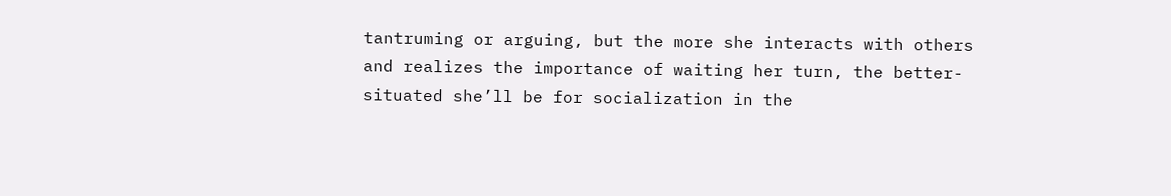tantruming or arguing, but the more she interacts with others and realizes the importance of waiting her turn, the better-situated she’ll be for socialization in the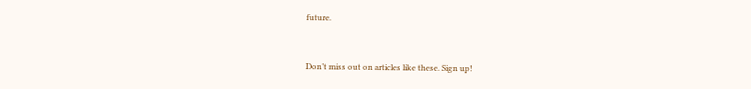future.


Don’t miss out on articles like these. Sign up!